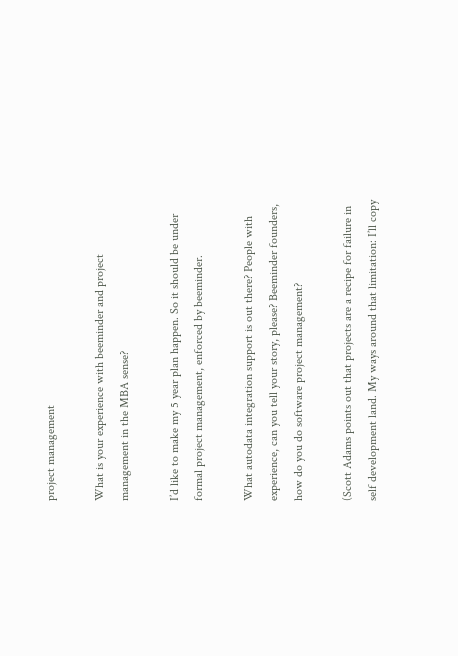project management

What is your experience with beeminder and project management in the MBA sense?

I’d like to make my 5 year plan happen. So it should be under formal project management, enforced by beeminder.

What autodata integration support is out there? People with experience, can you tell your story, please? Beeminder founders, how do you do software project management?

(Scott Adams points out that projects are a recipe for failure in self development land. My ways around that limitation: I’ll copy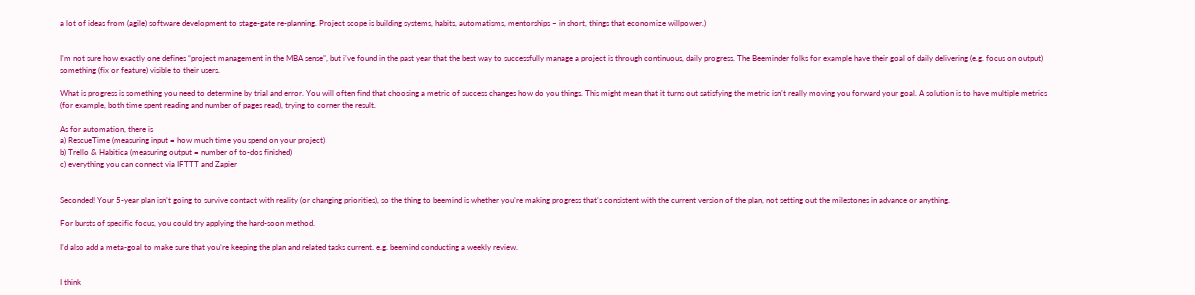a lot of ideas from (agile) software development to stage-gate re-planning. Project scope is building systems, habits, automatisms, mentorships – in short, things that economize willpower.)


I’m not sure how exactly one defines “project management in the MBA sense”, but i’ve found in the past year that the best way to successfully manage a project is through continuous, daily progress. The Beeminder folks for example have their goal of daily delivering (e.g. focus on output) something (fix or feature) visible to their users.

What is progress is something you need to determine by trial and error. You will often find that choosing a metric of success changes how do you things. This might mean that it turns out satisfying the metric isn’t really moving you forward your goal. A solution is to have multiple metrics (for example, both time spent reading and number of pages read), trying to corner the result.

As for automation, there is
a) RescueTime (measuring input = how much time you spend on your project)
b) Trello & Habitica (measuring output = number of to-dos finished)
c) everything you can connect via IFTTT and Zapier


Seconded! Your 5-year plan isn’t going to survive contact with reality (or changing priorities), so the thing to beemind is whether you’re making progress that’s consistent with the current version of the plan, not setting out the milestones in advance or anything.

For bursts of specific focus, you could try applying the hard-soon method.

I’d also add a meta-goal to make sure that you’re keeping the plan and related tasks current. e.g. beemind conducting a weekly review.


I think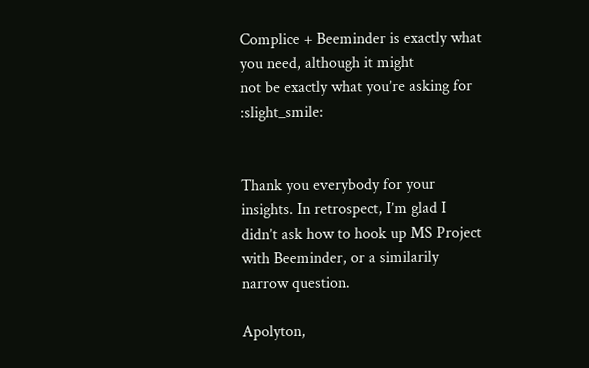Complice + Beeminder is exactly what you need, although it might
not be exactly what you’re asking for :slight_smile:


Thank you everybody for your insights. In retrospect, I’m glad I didn’t ask how to hook up MS Project with Beeminder, or a similarily narrow question.

Apolyton,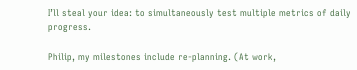I’ll steal your idea: to simultaneously test multiple metrics of daily progress.

Philip, my milestones include re-planning. (At work,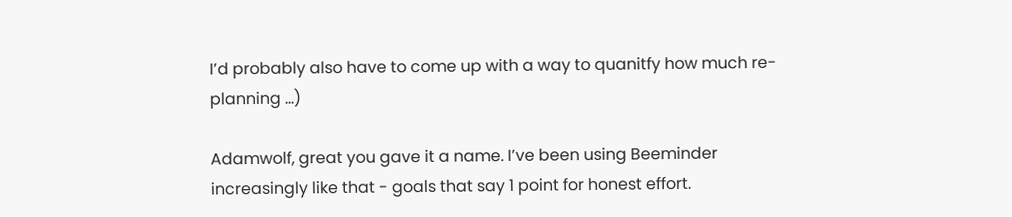I’d probably also have to come up with a way to quanitfy how much re-planning …)

Adamwolf, great you gave it a name. I’ve been using Beeminder increasingly like that - goals that say 1 point for honest effort.